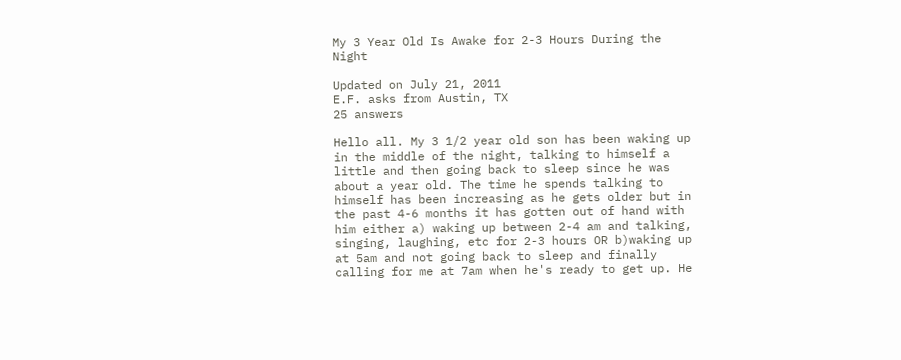My 3 Year Old Is Awake for 2-3 Hours During the Night

Updated on July 21, 2011
E.F. asks from Austin, TX
25 answers

Hello all. My 3 1/2 year old son has been waking up in the middle of the night, talking to himself a little and then going back to sleep since he was about a year old. The time he spends talking to himself has been increasing as he gets older but in the past 4-6 months it has gotten out of hand with him either a) waking up between 2-4 am and talking, singing, laughing, etc for 2-3 hours OR b)waking up at 5am and not going back to sleep and finally calling for me at 7am when he's ready to get up. He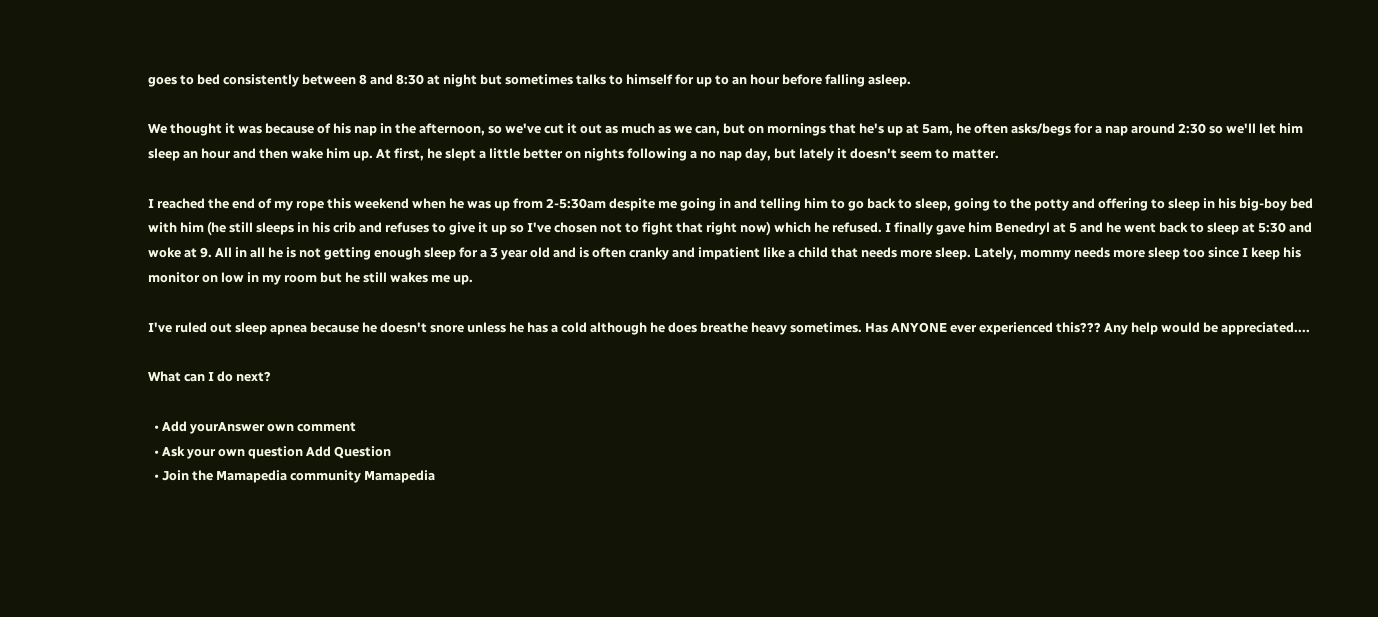goes to bed consistently between 8 and 8:30 at night but sometimes talks to himself for up to an hour before falling asleep.

We thought it was because of his nap in the afternoon, so we've cut it out as much as we can, but on mornings that he's up at 5am, he often asks/begs for a nap around 2:30 so we'll let him sleep an hour and then wake him up. At first, he slept a little better on nights following a no nap day, but lately it doesn't seem to matter.

I reached the end of my rope this weekend when he was up from 2-5:30am despite me going in and telling him to go back to sleep, going to the potty and offering to sleep in his big-boy bed with him (he still sleeps in his crib and refuses to give it up so I've chosen not to fight that right now) which he refused. I finally gave him Benedryl at 5 and he went back to sleep at 5:30 and woke at 9. All in all he is not getting enough sleep for a 3 year old and is often cranky and impatient like a child that needs more sleep. Lately, mommy needs more sleep too since I keep his monitor on low in my room but he still wakes me up.

I've ruled out sleep apnea because he doesn't snore unless he has a cold although he does breathe heavy sometimes. Has ANYONE ever experienced this??? Any help would be appreciated....

What can I do next?

  • Add yourAnswer own comment
  • Ask your own question Add Question
  • Join the Mamapedia community Mamapedia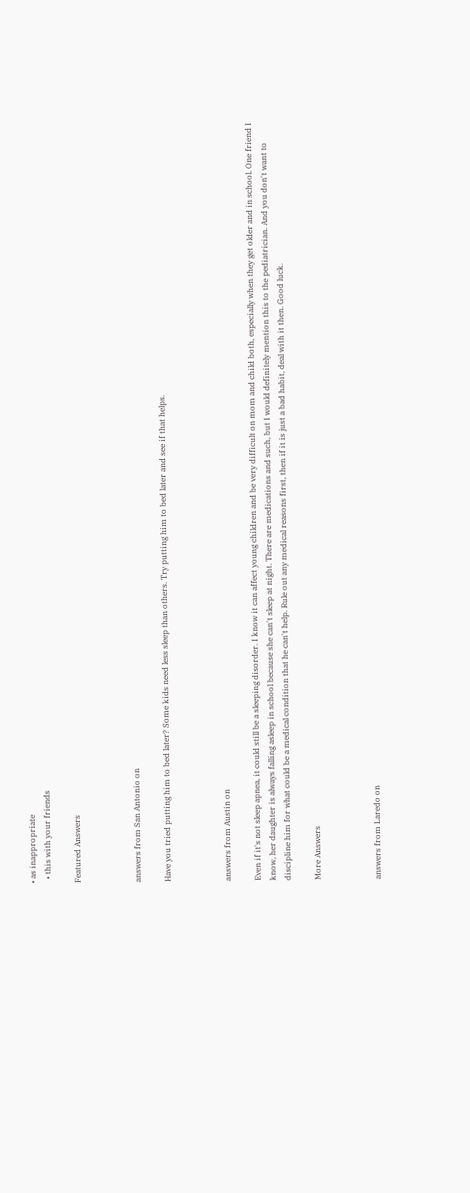• as inappropriate
  • this with your friends

Featured Answers



answers from San Antonio on

Have you tried putting him to bed later? Some kids need less sleep than others. Try putting him to bed later and see if that helps.



answers from Austin on

Even if it's not sleep apnea, it could still be a sleeping disorder. I know it can affect young children and be very difficult on mom and child both, especially when they get older and in school. One friend I know, her daughter is always falling asleep in school because she can't sleep at night. There are medications and such, but I would definitely mention this to the pediatrician. And you don't want to discipline him for what could be a medical condition that he can't help. Rule out any medical reasons first, then if it is just a bad habit, deal with it then. Good luck.

More Answers



answers from Laredo on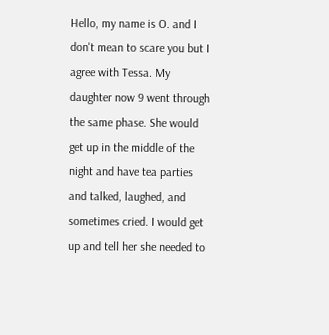Hello, my name is O. and I don't mean to scare you but I agree with Tessa. My daughter now 9 went through the same phase. She would get up in the middle of the night and have tea parties and talked, laughed, and sometimes cried. I would get up and tell her she needed to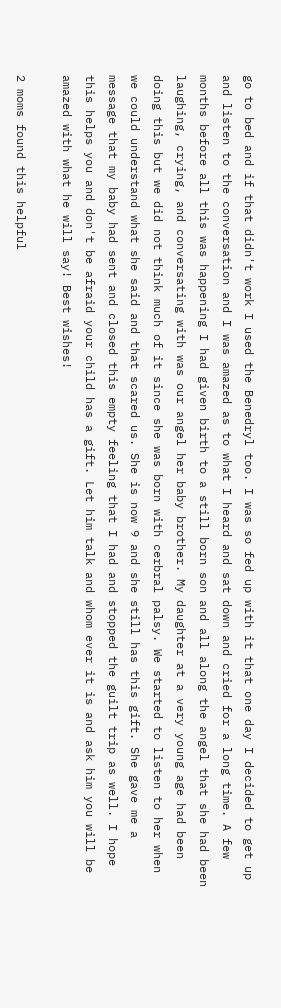go to bed and if that didn't work I used the Benedryl too. I was so fed up with it that one day I decided to get up and listen to the conversation and I was amazed as to what I heard and sat down and cried for a long time. A few months before all this was happening I had given birth to a still born son and all along the angel that she had been laughing, crying, and conversating with was our angel her baby brother. My daughter at a very young age had been doing this but we did not think much of it since she was born with cerbral palsy. We started to listen to her when we could understand what she said and that scared us. She is now 9 and she still has this gift. She gave me a message that my baby had sent and closed this empty feeling that I had and stopped the guilt trip as well. I hope this helps you and don't be afraid your child has a gift. Let him talk and whom ever it is and ask him you will be amazed with what he will say! Best wishes!

2 moms found this helpful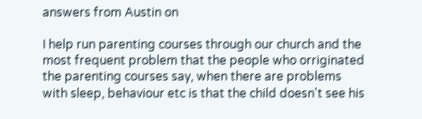answers from Austin on

I help run parenting courses through our church and the most frequent problem that the people who orriginated the parenting courses say, when there are problems with sleep, behaviour etc is that the child doesn't see his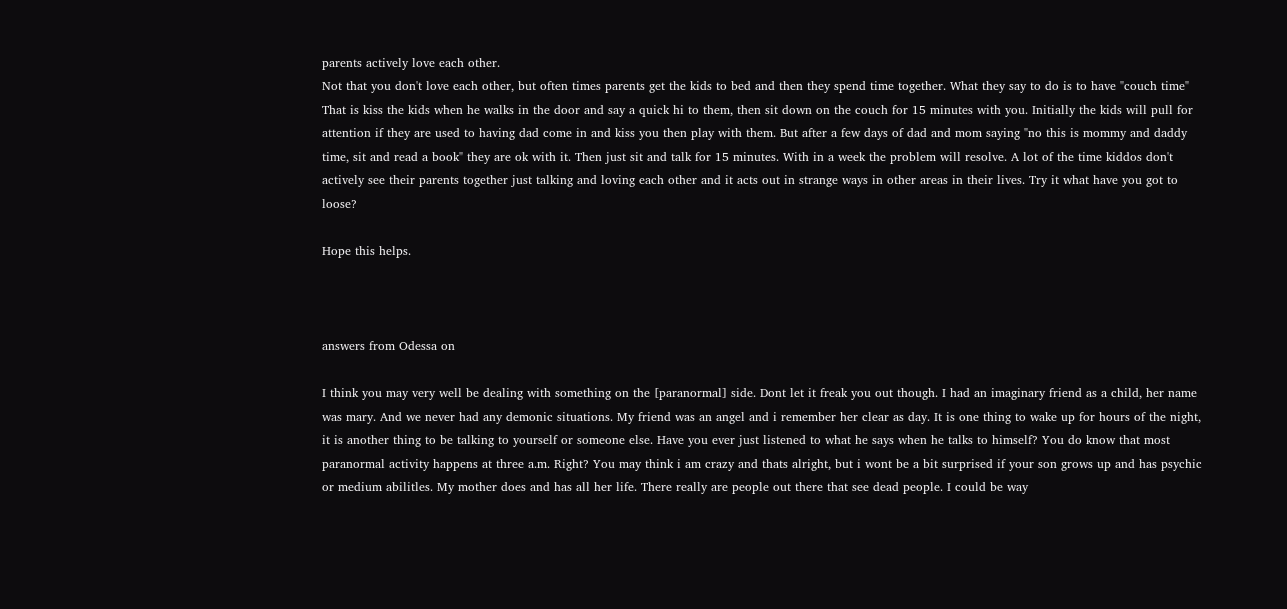parents actively love each other.
Not that you don't love each other, but often times parents get the kids to bed and then they spend time together. What they say to do is to have "couch time" That is kiss the kids when he walks in the door and say a quick hi to them, then sit down on the couch for 15 minutes with you. Initially the kids will pull for attention if they are used to having dad come in and kiss you then play with them. But after a few days of dad and mom saying "no this is mommy and daddy time, sit and read a book" they are ok with it. Then just sit and talk for 15 minutes. With in a week the problem will resolve. A lot of the time kiddos don't actively see their parents together just talking and loving each other and it acts out in strange ways in other areas in their lives. Try it what have you got to loose?

Hope this helps.



answers from Odessa on

I think you may very well be dealing with something on the [paranormal] side. Dont let it freak you out though. I had an imaginary friend as a child, her name was mary. And we never had any demonic situations. My friend was an angel and i remember her clear as day. It is one thing to wake up for hours of the night, it is another thing to be talking to yourself or someone else. Have you ever just listened to what he says when he talks to himself? You do know that most paranormal activity happens at three a.m. Right? You may think i am crazy and thats alright, but i wont be a bit surprised if your son grows up and has psychic or medium abilitles. My mother does and has all her life. There really are people out there that see dead people. I could be way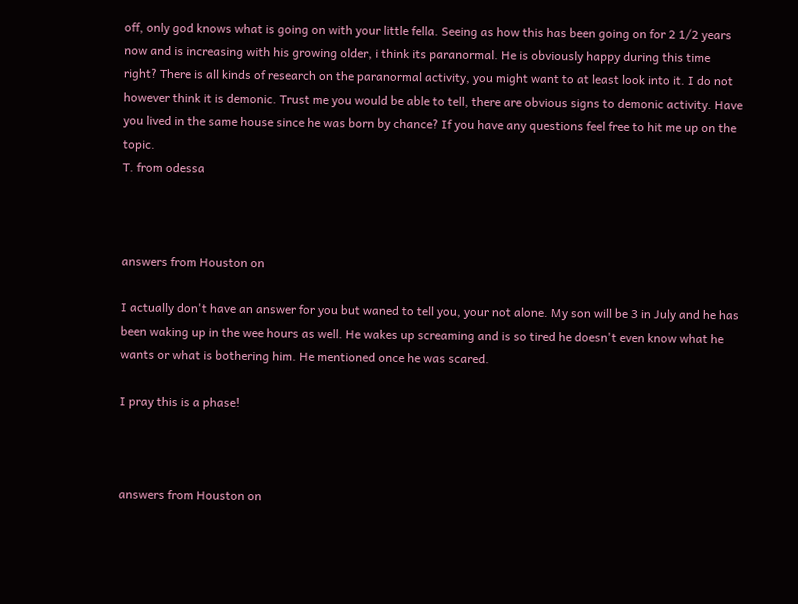off, only god knows what is going on with your little fella. Seeing as how this has been going on for 2 1/2 years now and is increasing with his growing older, i think its paranormal. He is obviously happy during this time right? There is all kinds of research on the paranormal activity, you might want to at least look into it. I do not however think it is demonic. Trust me you would be able to tell, there are obvious signs to demonic activity. Have you lived in the same house since he was born by chance? If you have any questions feel free to hit me up on the topic.
T. from odessa



answers from Houston on

I actually don't have an answer for you but waned to tell you, your not alone. My son will be 3 in July and he has been waking up in the wee hours as well. He wakes up screaming and is so tired he doesn't even know what he wants or what is bothering him. He mentioned once he was scared.

I pray this is a phase!



answers from Houston on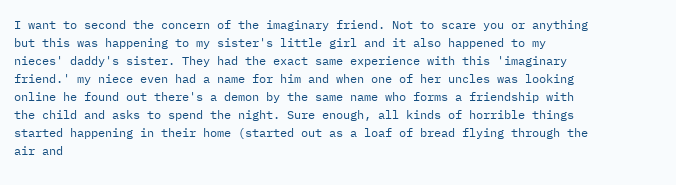I want to second the concern of the imaginary friend. Not to scare you or anything but this was happening to my sister's little girl and it also happened to my nieces' daddy's sister. They had the exact same experience with this 'imaginary friend.' my niece even had a name for him and when one of her uncles was looking online he found out there's a demon by the same name who forms a friendship with the child and asks to spend the night. Sure enough, all kinds of horrible things started happening in their home (started out as a loaf of bread flying through the air and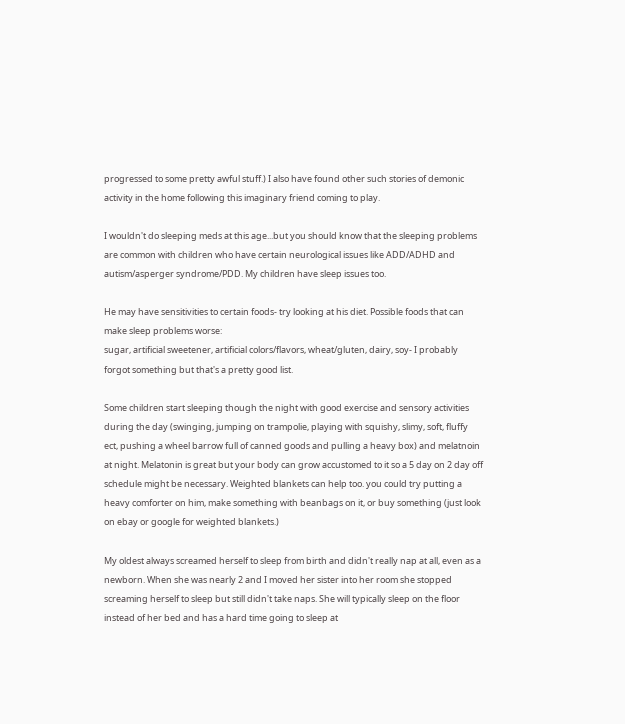progressed to some pretty awful stuff.) I also have found other such stories of demonic activity in the home following this imaginary friend coming to play.

I wouldn't do sleeping meds at this age...but you should know that the sleeping problems are common with children who have certain neurological issues like ADD/ADHD and autism/asperger syndrome/PDD. My children have sleep issues too.

He may have sensitivities to certain foods- try looking at his diet. Possible foods that can make sleep problems worse:
sugar, artificial sweetener, artificial colors/flavors, wheat/gluten, dairy, soy- I probably forgot something but that's a pretty good list.

Some children start sleeping though the night with good exercise and sensory activities during the day (swinging, jumping on trampolie, playing with squishy, slimy, soft, fluffy ect, pushing a wheel barrow full of canned goods and pulling a heavy box) and melatnoin at night. Melatonin is great but your body can grow accustomed to it so a 5 day on 2 day off schedule might be necessary. Weighted blankets can help too. you could try putting a heavy comforter on him, make something with beanbags on it, or buy something (just look on ebay or google for weighted blankets.)

My oldest always screamed herself to sleep from birth and didn't really nap at all, even as a newborn. When she was nearly 2 and I moved her sister into her room she stopped screaming herself to sleep but still didn't take naps. She will typically sleep on the floor instead of her bed and has a hard time going to sleep at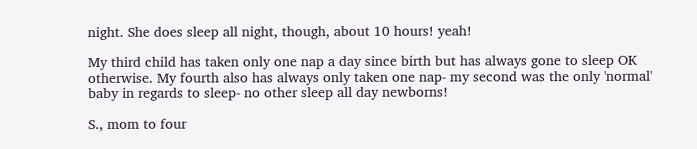night. She does sleep all night, though, about 10 hours! yeah!

My third child has taken only one nap a day since birth but has always gone to sleep OK otherwise. My fourth also has always only taken one nap- my second was the only 'normal' baby in regards to sleep- no other sleep all day newborns!

S., mom to four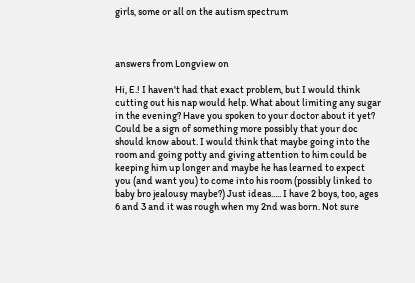girls, some or all on the autism spectrum



answers from Longview on

Hi, E.! I haven't had that exact problem, but I would think cutting out his nap would help. What about limiting any sugar in the evening? Have you spoken to your doctor about it yet? Could be a sign of something more possibly that your doc should know about. I would think that maybe going into the room and going potty and giving attention to him could be keeping him up longer and maybe he has learned to expect you (and want you) to come into his room (possibly linked to baby bro jealousy maybe?) Just ideas..... I have 2 boys, too, ages 6 and 3 and it was rough when my 2nd was born. Not sure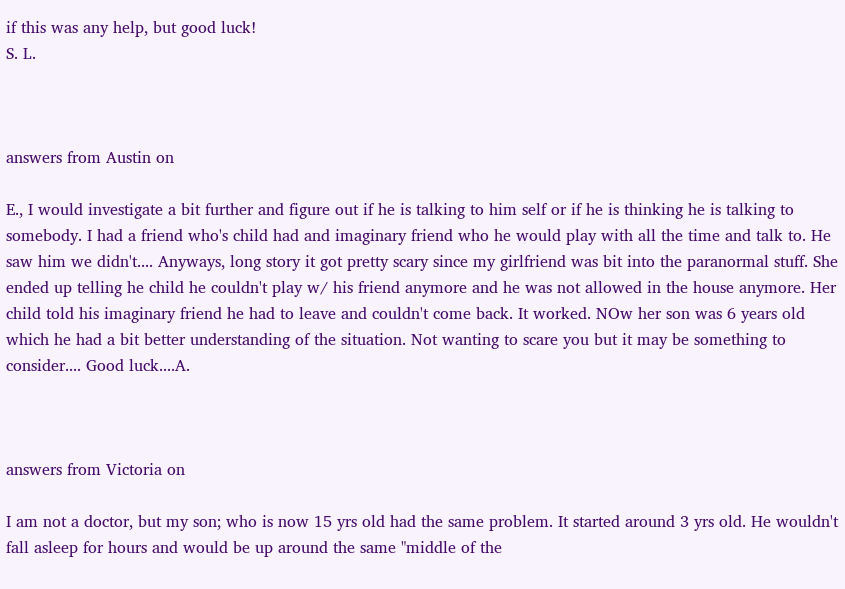if this was any help, but good luck!
S. L.



answers from Austin on

E., I would investigate a bit further and figure out if he is talking to him self or if he is thinking he is talking to somebody. I had a friend who's child had and imaginary friend who he would play with all the time and talk to. He saw him we didn't.... Anyways, long story it got pretty scary since my girlfriend was bit into the paranormal stuff. She ended up telling he child he couldn't play w/ his friend anymore and he was not allowed in the house anymore. Her child told his imaginary friend he had to leave and couldn't come back. It worked. NOw her son was 6 years old which he had a bit better understanding of the situation. Not wanting to scare you but it may be something to consider.... Good luck....A.



answers from Victoria on

I am not a doctor, but my son; who is now 15 yrs old had the same problem. It started around 3 yrs old. He wouldn't fall asleep for hours and would be up around the same "middle of the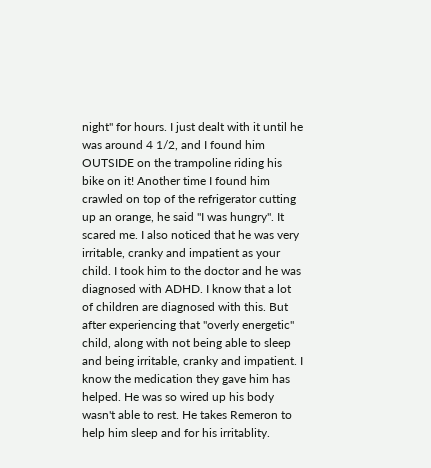night" for hours. I just dealt with it until he was around 4 1/2, and I found him OUTSIDE on the trampoline riding his bike on it! Another time I found him crawled on top of the refrigerator cutting up an orange, he said "I was hungry". It scared me. I also noticed that he was very irritable, cranky and impatient as your child. I took him to the doctor and he was diagnosed with ADHD. I know that a lot of children are diagnosed with this. But after experiencing that "overly energetic" child, along with not being able to sleep and being irritable, cranky and impatient. I know the medication they gave him has helped. He was so wired up his body wasn't able to rest. He takes Remeron to help him sleep and for his irritablity.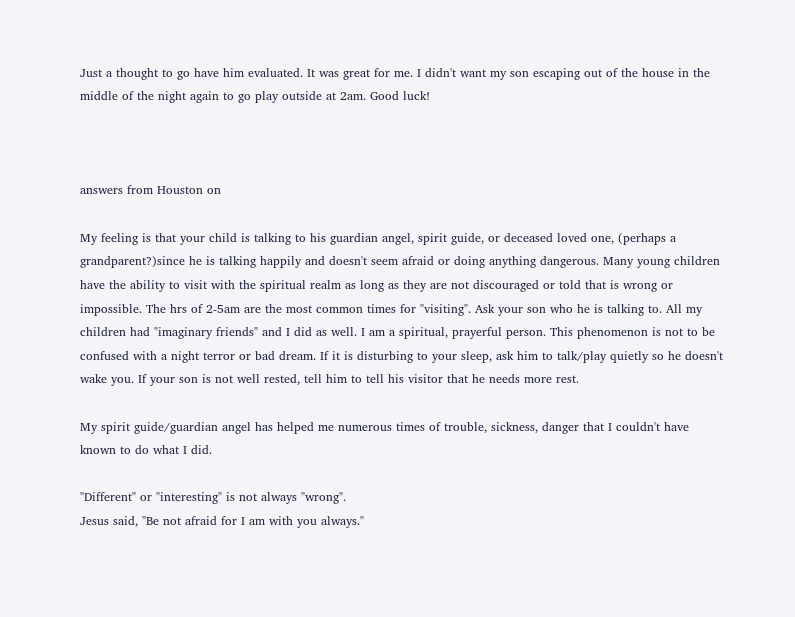Just a thought to go have him evaluated. It was great for me. I didn't want my son escaping out of the house in the middle of the night again to go play outside at 2am. Good luck!



answers from Houston on

My feeling is that your child is talking to his guardian angel, spirit guide, or deceased loved one, (perhaps a grandparent?)since he is talking happily and doesn't seem afraid or doing anything dangerous. Many young children have the ability to visit with the spiritual realm as long as they are not discouraged or told that is wrong or impossible. The hrs of 2-5am are the most common times for "visiting". Ask your son who he is talking to. All my children had "imaginary friends" and I did as well. I am a spiritual, prayerful person. This phenomenon is not to be confused with a night terror or bad dream. If it is disturbing to your sleep, ask him to talk/play quietly so he doesn't wake you. If your son is not well rested, tell him to tell his visitor that he needs more rest.

My spirit guide/guardian angel has helped me numerous times of trouble, sickness, danger that I couldn't have known to do what I did.

"Different" or "interesting" is not always "wrong".
Jesus said, "Be not afraid for I am with you always."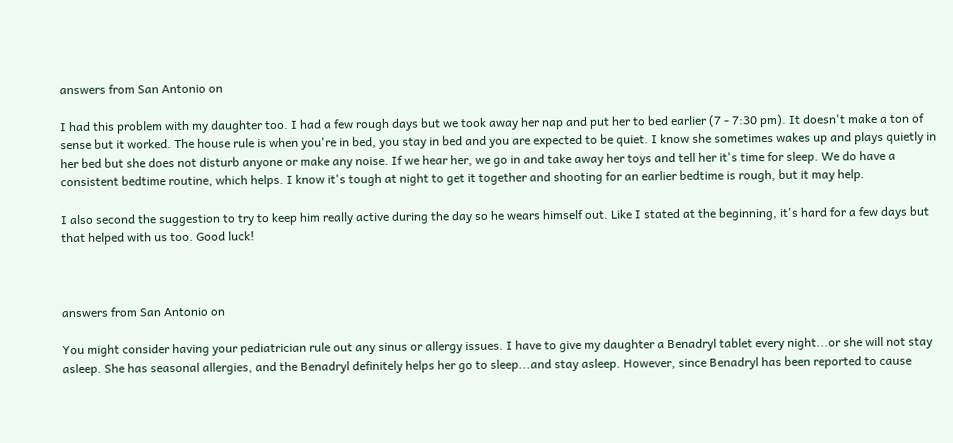answers from San Antonio on

I had this problem with my daughter too. I had a few rough days but we took away her nap and put her to bed earlier (7 - 7:30 pm). It doesn't make a ton of sense but it worked. The house rule is when you're in bed, you stay in bed and you are expected to be quiet. I know she sometimes wakes up and plays quietly in her bed but she does not disturb anyone or make any noise. If we hear her, we go in and take away her toys and tell her it's time for sleep. We do have a consistent bedtime routine, which helps. I know it's tough at night to get it together and shooting for an earlier bedtime is rough, but it may help.

I also second the suggestion to try to keep him really active during the day so he wears himself out. Like I stated at the beginning, it's hard for a few days but that helped with us too. Good luck!



answers from San Antonio on

You might consider having your pediatrician rule out any sinus or allergy issues. I have to give my daughter a Benadryl tablet every night...or she will not stay asleep. She has seasonal allergies, and the Benadryl definitely helps her go to sleep...and stay asleep. However, since Benadryl has been reported to cause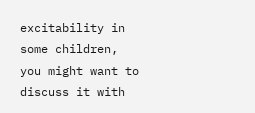excitability in some children, you might want to discuss it with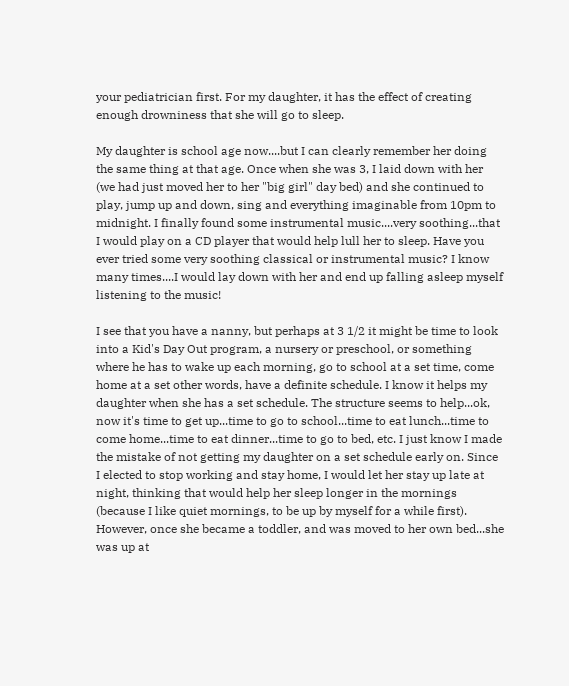your pediatrician first. For my daughter, it has the effect of creating enough drowniness that she will go to sleep.

My daughter is school age now....but I can clearly remember her doing the same thing at that age. Once when she was 3, I laid down with her (we had just moved her to her "big girl" day bed) and she continued to play, jump up and down, sing and everything imaginable from 10pm to midnight. I finally found some instrumental music....very soothing...that I would play on a CD player that would help lull her to sleep. Have you ever tried some very soothing classical or instrumental music? I know many times....I would lay down with her and end up falling asleep myself listening to the music!

I see that you have a nanny, but perhaps at 3 1/2 it might be time to look into a Kid's Day Out program, a nursery or preschool, or something where he has to wake up each morning, go to school at a set time, come home at a set other words, have a definite schedule. I know it helps my daughter when she has a set schedule. The structure seems to help...ok, now it's time to get up...time to go to school...time to eat lunch...time to come home...time to eat dinner...time to go to bed, etc. I just know I made the mistake of not getting my daughter on a set schedule early on. Since I elected to stop working and stay home, I would let her stay up late at night, thinking that would help her sleep longer in the mornings (because I like quiet mornings, to be up by myself for a while first). However, once she became a toddler, and was moved to her own bed...she was up at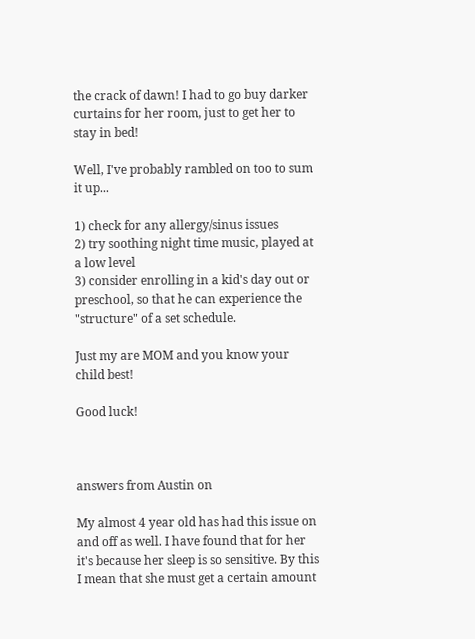the crack of dawn! I had to go buy darker curtains for her room, just to get her to stay in bed!

Well, I've probably rambled on too to sum it up...

1) check for any allergy/sinus issues
2) try soothing night time music, played at a low level
3) consider enrolling in a kid's day out or preschool, so that he can experience the "structure" of a set schedule.

Just my are MOM and you know your child best!

Good luck!



answers from Austin on

My almost 4 year old has had this issue on and off as well. I have found that for her it's because her sleep is so sensitive. By this I mean that she must get a certain amount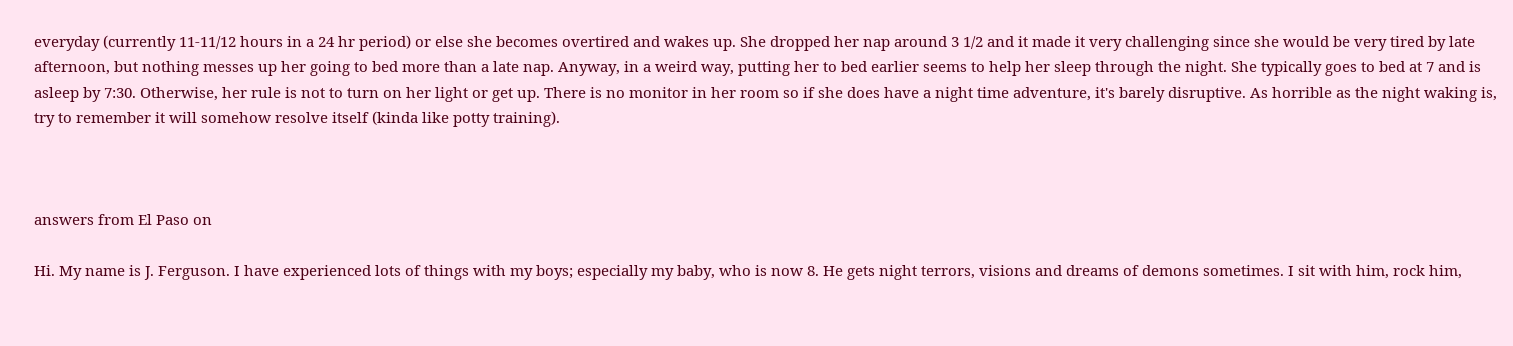everyday (currently 11-11/12 hours in a 24 hr period) or else she becomes overtired and wakes up. She dropped her nap around 3 1/2 and it made it very challenging since she would be very tired by late afternoon, but nothing messes up her going to bed more than a late nap. Anyway, in a weird way, putting her to bed earlier seems to help her sleep through the night. She typically goes to bed at 7 and is asleep by 7:30. Otherwise, her rule is not to turn on her light or get up. There is no monitor in her room so if she does have a night time adventure, it's barely disruptive. As horrible as the night waking is, try to remember it will somehow resolve itself (kinda like potty training).



answers from El Paso on

Hi. My name is J. Ferguson. I have experienced lots of things with my boys; especially my baby, who is now 8. He gets night terrors, visions and dreams of demons sometimes. I sit with him, rock him,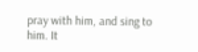pray with him, and sing to him. It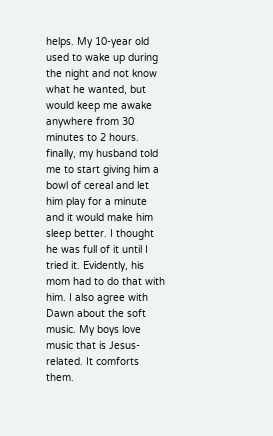helps. My 10-year old used to wake up during the night and not know what he wanted, but would keep me awake anywhere from 30 minutes to 2 hours. finally, my husband told me to start giving him a bowl of cereal and let him play for a minute and it would make him sleep better. I thought he was full of it until I tried it. Evidently, his mom had to do that with him. I also agree with Dawn about the soft music. My boys love music that is Jesus-related. It comforts them.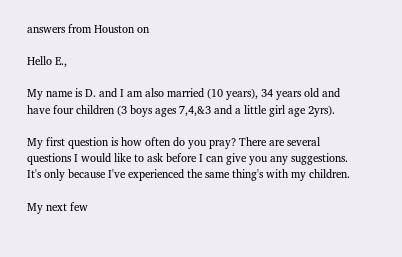answers from Houston on

Hello E.,

My name is D. and I am also married (10 years), 34 years old and have four children (3 boys ages 7,4,&3 and a little girl age 2yrs).

My first question is how often do you pray? There are several questions I would like to ask before I can give you any suggestions. It's only because I've experienced the same thing's with my children.

My next few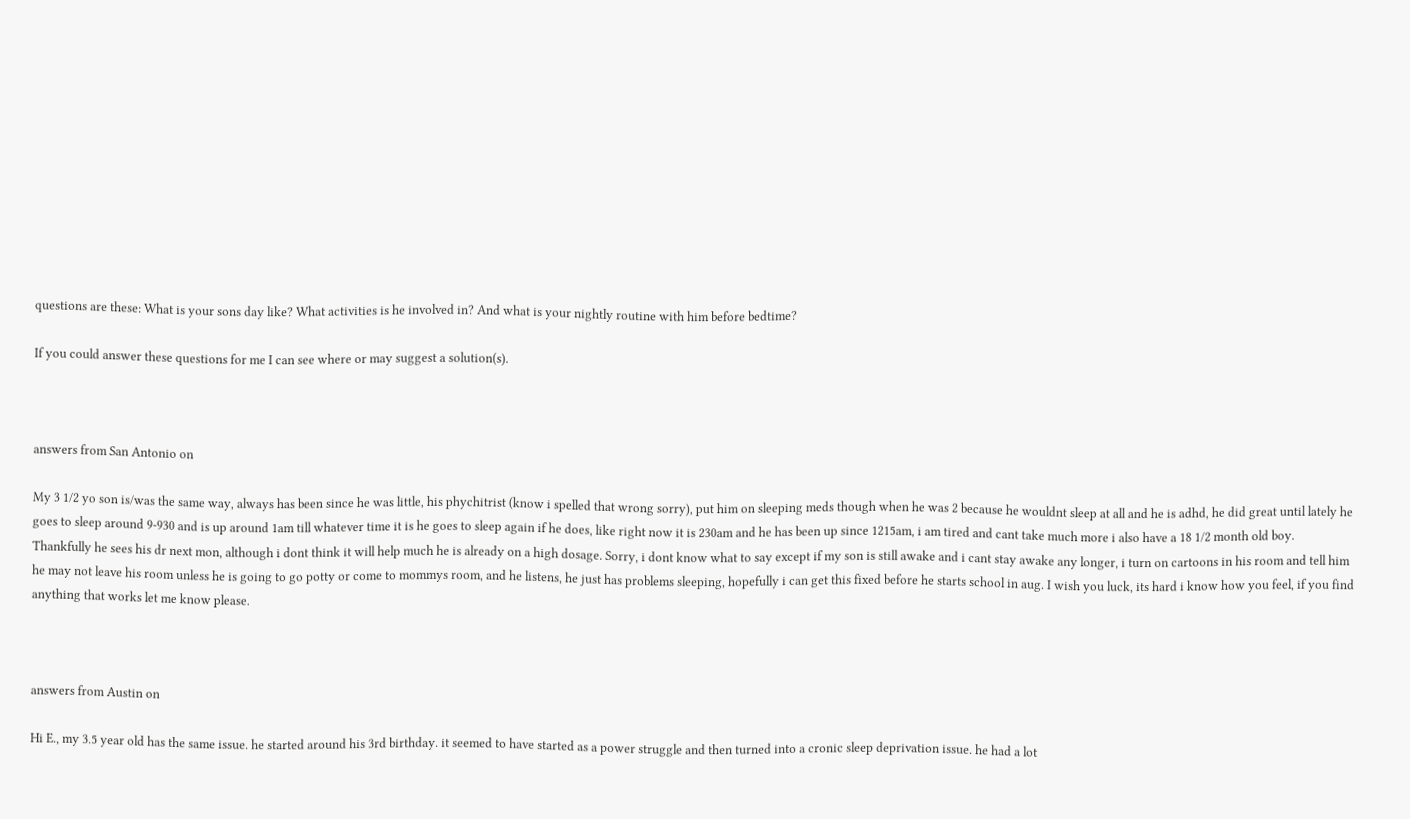questions are these: What is your sons day like? What activities is he involved in? And what is your nightly routine with him before bedtime?

If you could answer these questions for me I can see where or may suggest a solution(s).



answers from San Antonio on

My 3 1/2 yo son is/was the same way, always has been since he was little, his phychitrist (know i spelled that wrong sorry), put him on sleeping meds though when he was 2 because he wouldnt sleep at all and he is adhd, he did great until lately he goes to sleep around 9-930 and is up around 1am till whatever time it is he goes to sleep again if he does, like right now it is 230am and he has been up since 1215am, i am tired and cant take much more i also have a 18 1/2 month old boy. Thankfully he sees his dr next mon, although i dont think it will help much he is already on a high dosage. Sorry, i dont know what to say except if my son is still awake and i cant stay awake any longer, i turn on cartoons in his room and tell him he may not leave his room unless he is going to go potty or come to mommys room, and he listens, he just has problems sleeping, hopefully i can get this fixed before he starts school in aug. I wish you luck, its hard i know how you feel, if you find anything that works let me know please.



answers from Austin on

Hi E., my 3.5 year old has the same issue. he started around his 3rd birthday. it seemed to have started as a power struggle and then turned into a cronic sleep deprivation issue. he had a lot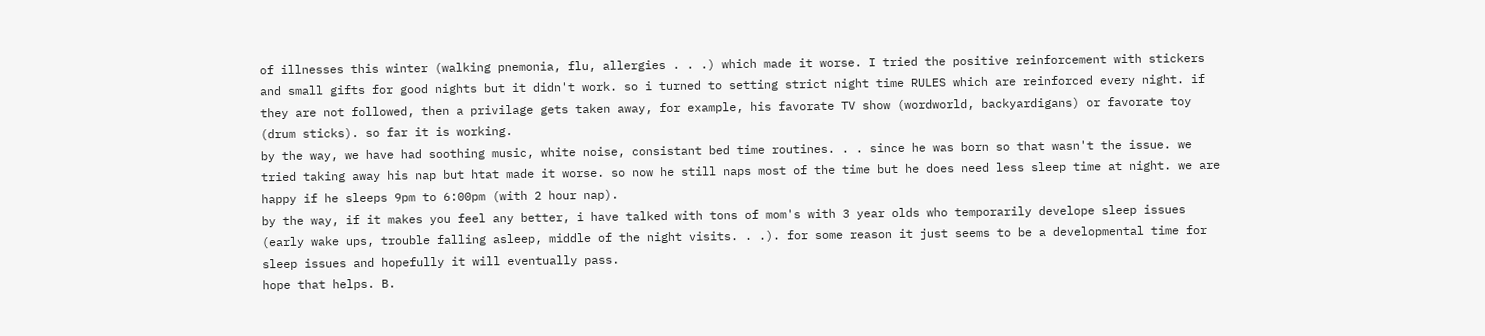of illnesses this winter (walking pnemonia, flu, allergies . . .) which made it worse. I tried the positive reinforcement with stickers and small gifts for good nights but it didn't work. so i turned to setting strict night time RULES which are reinforced every night. if they are not followed, then a privilage gets taken away, for example, his favorate TV show (wordworld, backyardigans) or favorate toy (drum sticks). so far it is working.
by the way, we have had soothing music, white noise, consistant bed time routines. . . since he was born so that wasn't the issue. we tried taking away his nap but htat made it worse. so now he still naps most of the time but he does need less sleep time at night. we are happy if he sleeps 9pm to 6:00pm (with 2 hour nap).
by the way, if it makes you feel any better, i have talked with tons of mom's with 3 year olds who temporarily develope sleep issues (early wake ups, trouble falling asleep, middle of the night visits. . .). for some reason it just seems to be a developmental time for sleep issues and hopefully it will eventually pass.
hope that helps. B.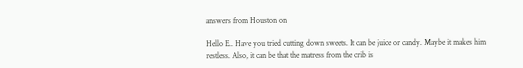answers from Houston on

Hello E.. Have you tried cutting down sweets. It can be juice or candy. Maybe it makes him restless. Also, it can be that the matress from the crib is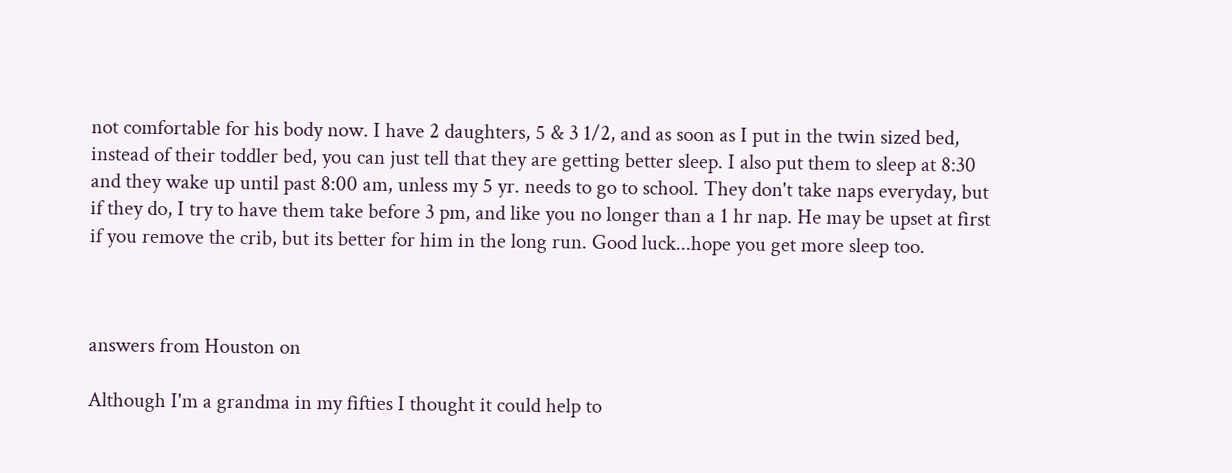not comfortable for his body now. I have 2 daughters, 5 & 3 1/2, and as soon as I put in the twin sized bed, instead of their toddler bed, you can just tell that they are getting better sleep. I also put them to sleep at 8:30 and they wake up until past 8:00 am, unless my 5 yr. needs to go to school. They don't take naps everyday, but if they do, I try to have them take before 3 pm, and like you no longer than a 1 hr nap. He may be upset at first if you remove the crib, but its better for him in the long run. Good luck...hope you get more sleep too.



answers from Houston on

Although I'm a grandma in my fifties I thought it could help to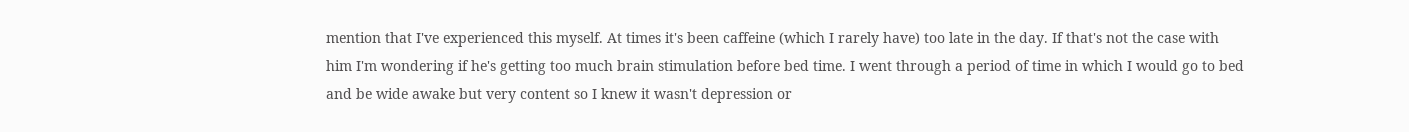mention that I've experienced this myself. At times it's been caffeine (which I rarely have) too late in the day. If that's not the case with him I'm wondering if he's getting too much brain stimulation before bed time. I went through a period of time in which I would go to bed and be wide awake but very content so I knew it wasn't depression or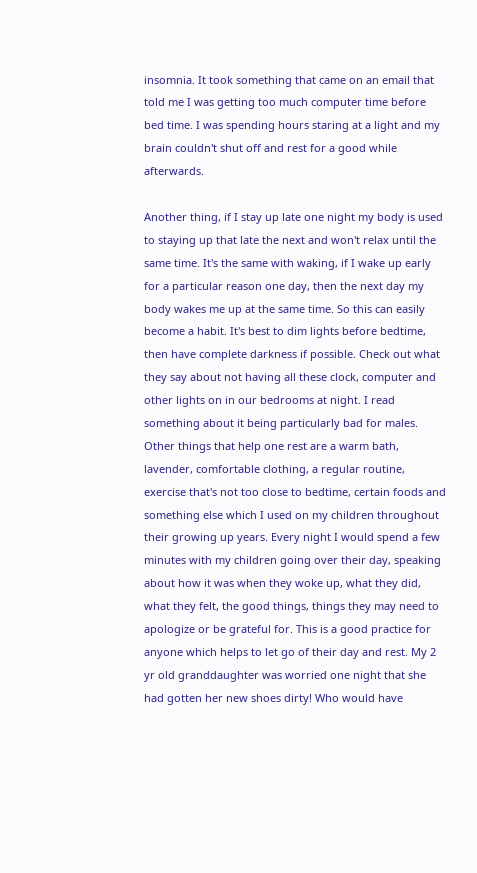insomnia. It took something that came on an email that told me I was getting too much computer time before bed time. I was spending hours staring at a light and my brain couldn't shut off and rest for a good while afterwards.

Another thing, if I stay up late one night my body is used to staying up that late the next and won't relax until the same time. It's the same with waking, if I wake up early for a particular reason one day, then the next day my body wakes me up at the same time. So this can easily become a habit. It's best to dim lights before bedtime, then have complete darkness if possible. Check out what they say about not having all these clock, computer and other lights on in our bedrooms at night. I read something about it being particularly bad for males. Other things that help one rest are a warm bath, lavender, comfortable clothing, a regular routine, exercise that's not too close to bedtime, certain foods and something else which I used on my children throughout their growing up years. Every night I would spend a few minutes with my children going over their day, speaking about how it was when they woke up, what they did, what they felt, the good things, things they may need to apologize or be grateful for. This is a good practice for anyone which helps to let go of their day and rest. My 2 yr old granddaughter was worried one night that she had gotten her new shoes dirty! Who would have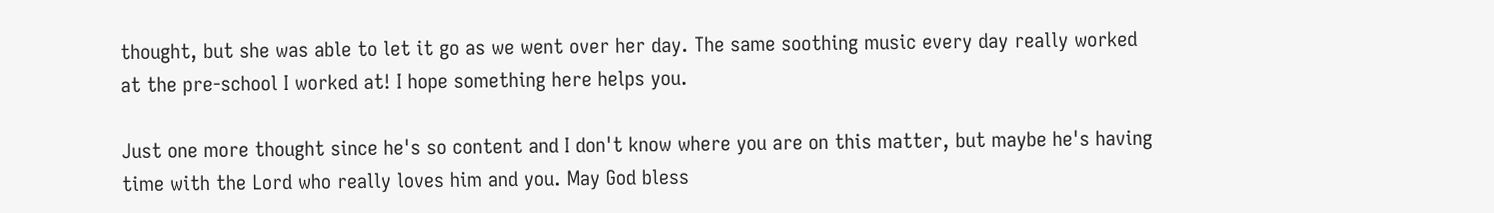thought, but she was able to let it go as we went over her day. The same soothing music every day really worked at the pre-school I worked at! I hope something here helps you.

Just one more thought since he's so content and I don't know where you are on this matter, but maybe he's having time with the Lord who really loves him and you. May God bless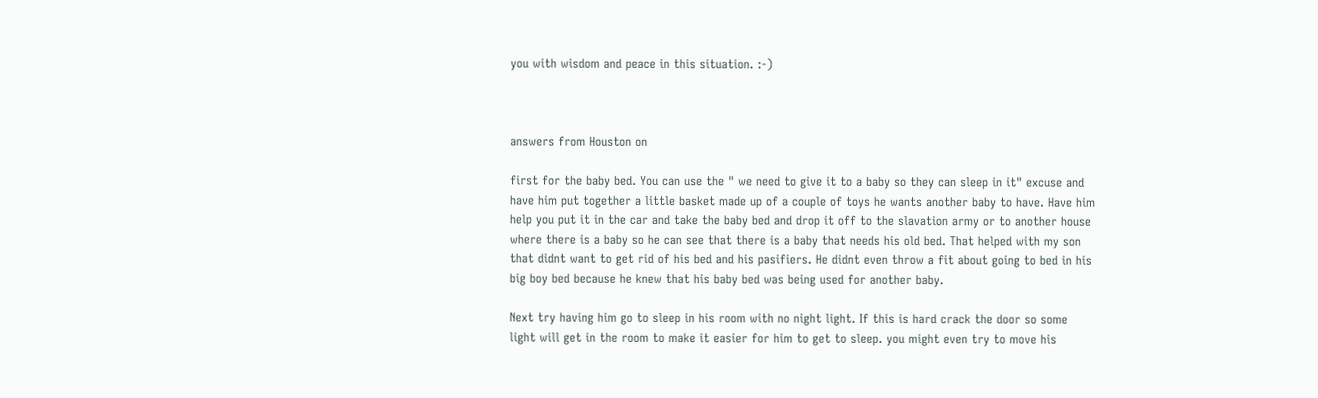you with wisdom and peace in this situation. :-)



answers from Houston on

first for the baby bed. You can use the " we need to give it to a baby so they can sleep in it" excuse and have him put together a little basket made up of a couple of toys he wants another baby to have. Have him help you put it in the car and take the baby bed and drop it off to the slavation army or to another house where there is a baby so he can see that there is a baby that needs his old bed. That helped with my son that didnt want to get rid of his bed and his pasifiers. He didnt even throw a fit about going to bed in his big boy bed because he knew that his baby bed was being used for another baby.

Next try having him go to sleep in his room with no night light. If this is hard crack the door so some light will get in the room to make it easier for him to get to sleep. you might even try to move his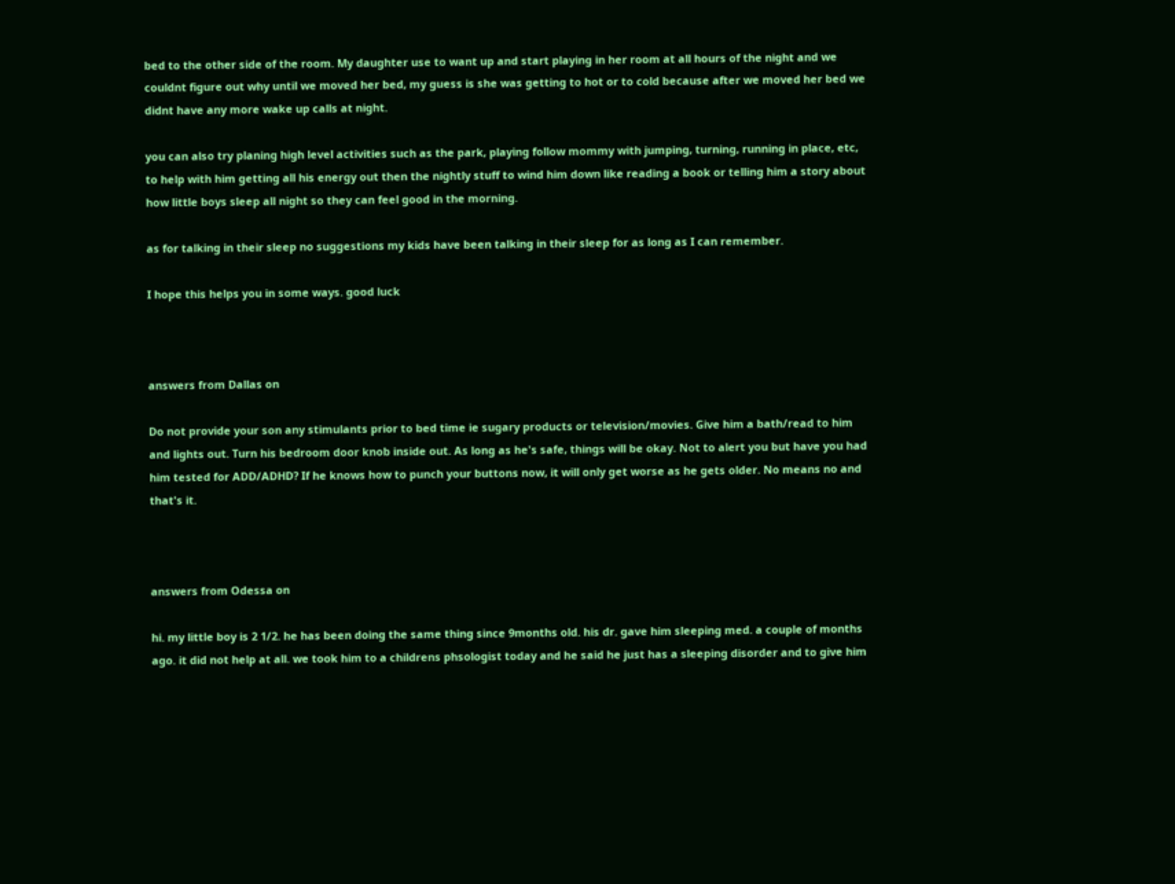bed to the other side of the room. My daughter use to want up and start playing in her room at all hours of the night and we couldnt figure out why until we moved her bed, my guess is she was getting to hot or to cold because after we moved her bed we didnt have any more wake up calls at night.

you can also try planing high level activities such as the park, playing follow mommy with jumping, turning, running in place, etc, to help with him getting all his energy out then the nightly stuff to wind him down like reading a book or telling him a story about how little boys sleep all night so they can feel good in the morning.

as for talking in their sleep no suggestions my kids have been talking in their sleep for as long as I can remember.

I hope this helps you in some ways. good luck



answers from Dallas on

Do not provide your son any stimulants prior to bed time ie sugary products or television/movies. Give him a bath/read to him and lights out. Turn his bedroom door knob inside out. As long as he's safe, things will be okay. Not to alert you but have you had him tested for ADD/ADHD? If he knows how to punch your buttons now, it will only get worse as he gets older. No means no and that's it.



answers from Odessa on

hi. my little boy is 2 1/2. he has been doing the same thing since 9months old. his dr. gave him sleeping med. a couple of months ago. it did not help at all. we took him to a childrens phsologist today and he said he just has a sleeping disorder and to give him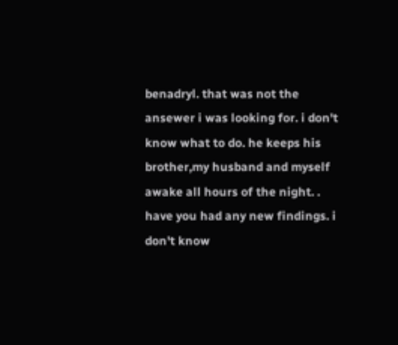benadryl. that was not the ansewer i was looking for. i don't know what to do. he keeps his brother,my husband and myself awake all hours of the night. . have you had any new findings. i don't know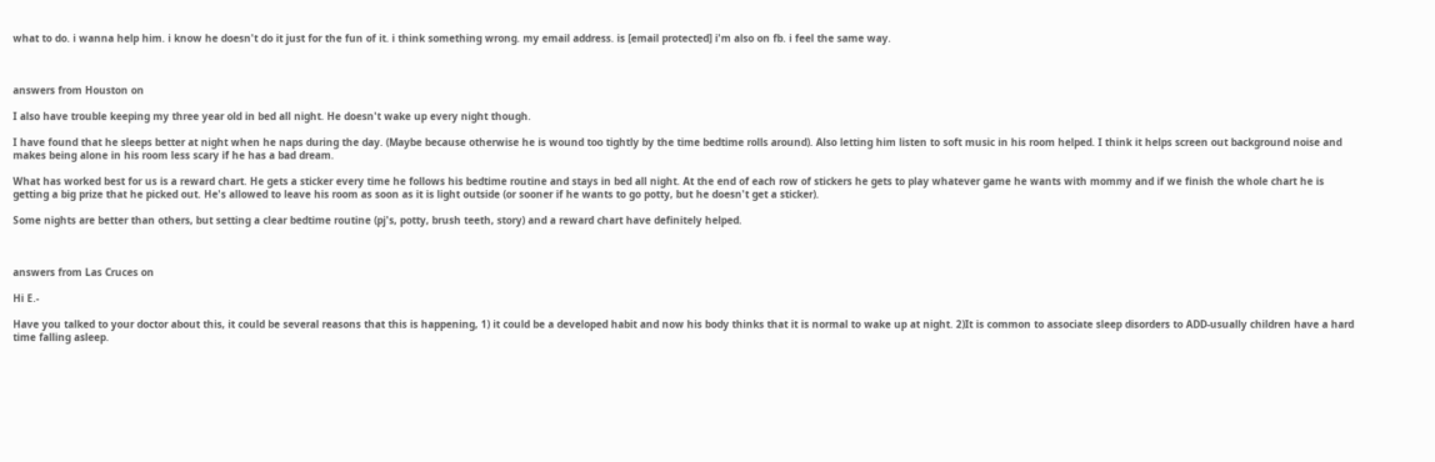what to do. i wanna help him. i know he doesn't do it just for the fun of it. i think something wrong. my email address. is [email protected] i'm also on fb. i feel the same way.



answers from Houston on

I also have trouble keeping my three year old in bed all night. He doesn't wake up every night though.

I have found that he sleeps better at night when he naps during the day. (Maybe because otherwise he is wound too tightly by the time bedtime rolls around). Also letting him listen to soft music in his room helped. I think it helps screen out background noise and makes being alone in his room less scary if he has a bad dream.

What has worked best for us is a reward chart. He gets a sticker every time he follows his bedtime routine and stays in bed all night. At the end of each row of stickers he gets to play whatever game he wants with mommy and if we finish the whole chart he is getting a big prize that he picked out. He's allowed to leave his room as soon as it is light outside (or sooner if he wants to go potty, but he doesn't get a sticker).

Some nights are better than others, but setting a clear bedtime routine (pj's, potty, brush teeth, story) and a reward chart have definitely helped.



answers from Las Cruces on

Hi E.-

Have you talked to your doctor about this, it could be several reasons that this is happening, 1) it could be a developed habit and now his body thinks that it is normal to wake up at night. 2)It is common to associate sleep disorders to ADD-usually children have a hard time falling asleep.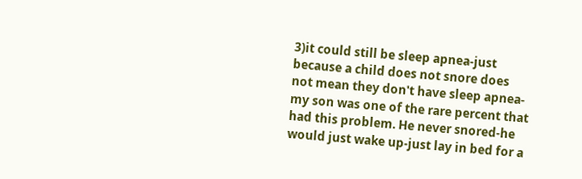3)it could still be sleep apnea-just because a child does not snore does not mean they don't have sleep apnea-my son was one of the rare percent that had this problem. He never snored-he would just wake up-just lay in bed for a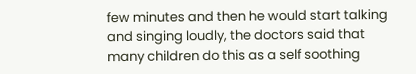few minutes and then he would start talking and singing loudly, the doctors said that many children do this as a self soothing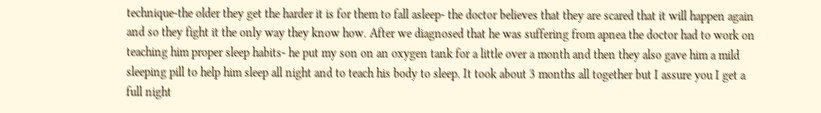technique-the older they get the harder it is for them to fall asleep- the doctor believes that they are scared that it will happen again and so they fight it the only way they know how. After we diagnosed that he was suffering from apnea the doctor had to work on teaching him proper sleep habits- he put my son on an oxygen tank for a little over a month and then they also gave him a mild sleeping pill to help him sleep all night and to teach his body to sleep. It took about 3 months all together but I assure you I get a full night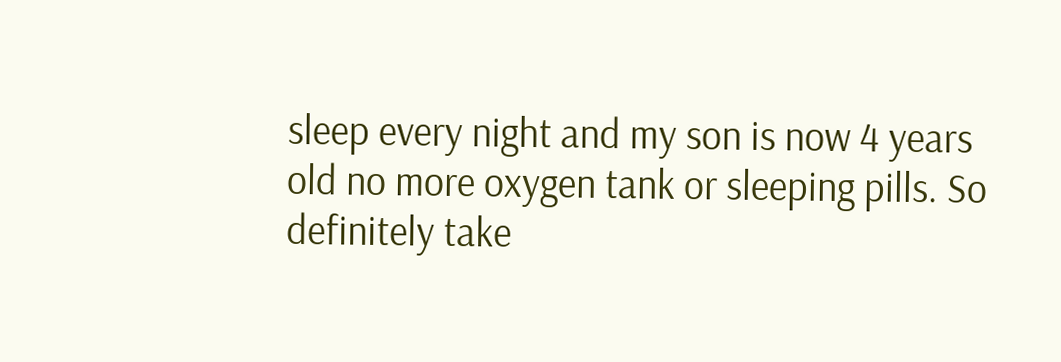sleep every night and my son is now 4 years old no more oxygen tank or sleeping pills. So definitely take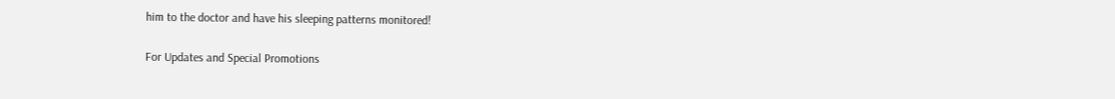him to the doctor and have his sleeping patterns monitored!

For Updates and Special Promotions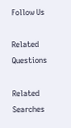Follow Us

Related Questions

Related Searches